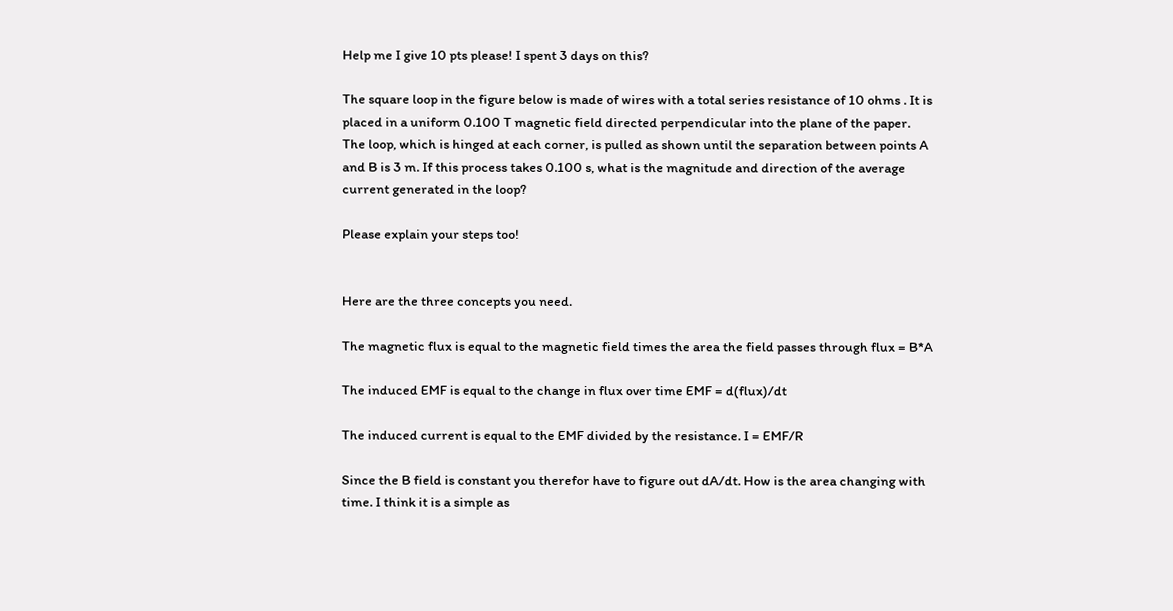Help me I give 10 pts please! I spent 3 days on this?

The square loop in the figure below is made of wires with a total series resistance of 10 ohms . It is placed in a uniform 0.100 T magnetic field directed perpendicular into the plane of the paper. The loop, which is hinged at each corner, is pulled as shown until the separation between points A and B is 3 m. If this process takes 0.100 s, what is the magnitude and direction of the average current generated in the loop?

Please explain your steps too!


Here are the three concepts you need.

The magnetic flux is equal to the magnetic field times the area the field passes through flux = B*A

The induced EMF is equal to the change in flux over time EMF = d(flux)/dt

The induced current is equal to the EMF divided by the resistance. I = EMF/R

Since the B field is constant you therefor have to figure out dA/dt. How is the area changing with time. I think it is a simple as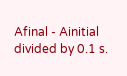Afinal - Ainitial divided by 0.1 s.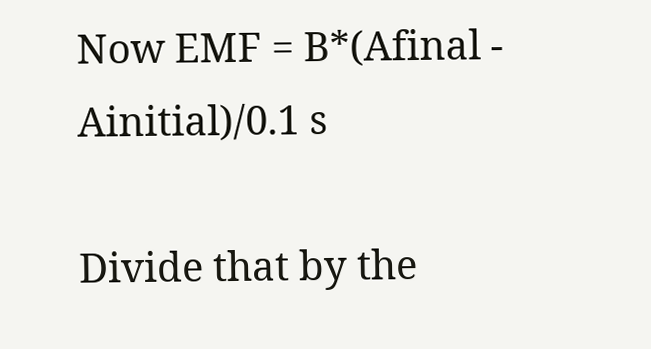Now EMF = B*(Afinal - Ainitial)/0.1 s

Divide that by the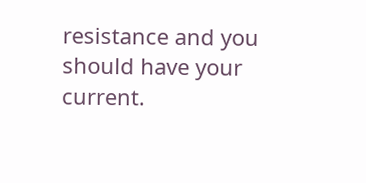resistance and you should have your current.